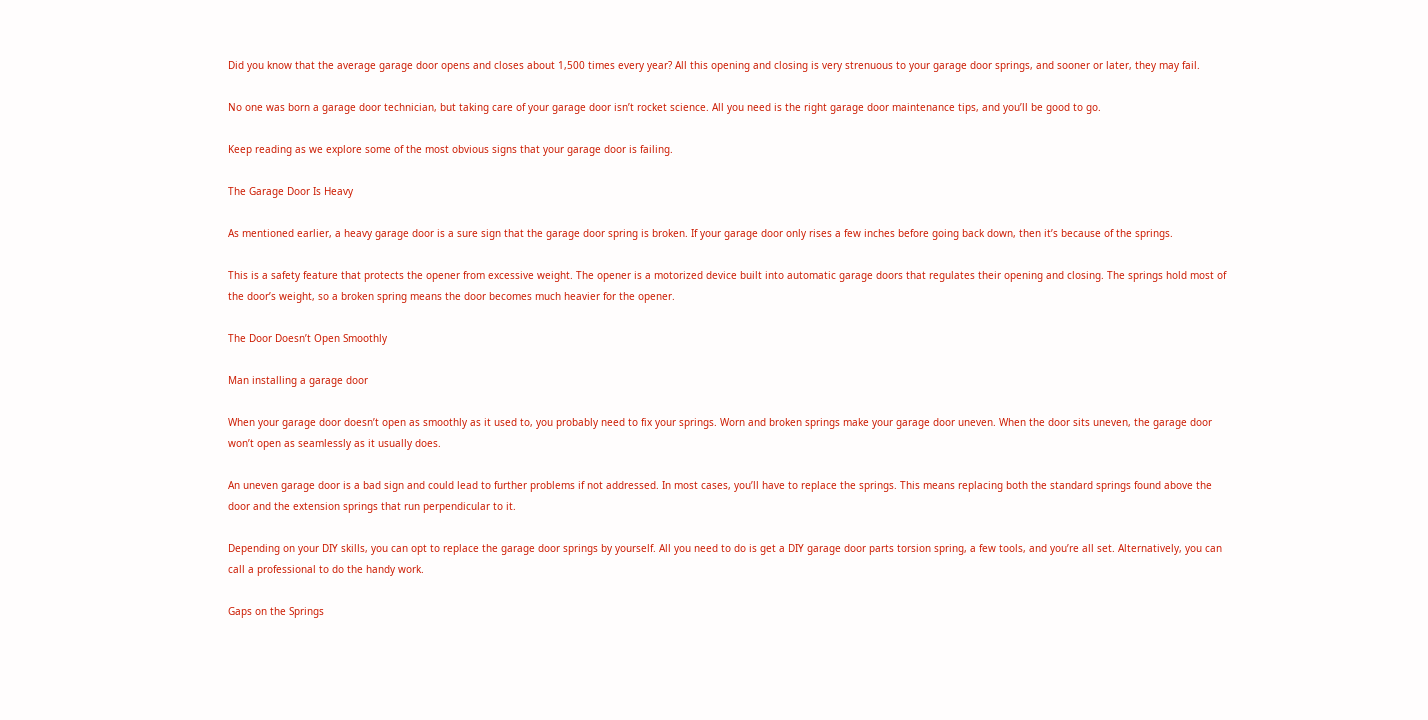Did you know that the average garage door opens and closes about 1,500 times every year? All this opening and closing is very strenuous to your garage door springs, and sooner or later, they may fail.

No one was born a garage door technician, but taking care of your garage door isn’t rocket science. All you need is the right garage door maintenance tips, and you’ll be good to go.

Keep reading as we explore some of the most obvious signs that your garage door is failing.

The Garage Door Is Heavy

As mentioned earlier, a heavy garage door is a sure sign that the garage door spring is broken. If your garage door only rises a few inches before going back down, then it’s because of the springs.

This is a safety feature that protects the opener from excessive weight. The opener is a motorized device built into automatic garage doors that regulates their opening and closing. The springs hold most of the door’s weight, so a broken spring means the door becomes much heavier for the opener.

The Door Doesn’t Open Smoothly

Man installing a garage door

When your garage door doesn’t open as smoothly as it used to, you probably need to fix your springs. Worn and broken springs make your garage door uneven. When the door sits uneven, the garage door won’t open as seamlessly as it usually does.

An uneven garage door is a bad sign and could lead to further problems if not addressed. In most cases, you’ll have to replace the springs. This means replacing both the standard springs found above the door and the extension springs that run perpendicular to it.

Depending on your DIY skills, you can opt to replace the garage door springs by yourself. All you need to do is get a DIY garage door parts torsion spring, a few tools, and you’re all set. Alternatively, you can call a professional to do the handy work.

Gaps on the Springs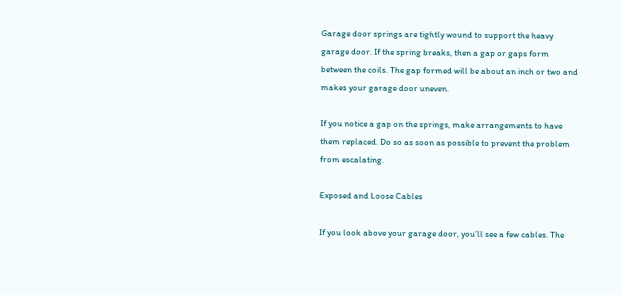Garage door springs are tightly wound to support the heavy garage door. If the spring breaks, then a gap or gaps form between the coils. The gap formed will be about an inch or two and makes your garage door uneven.

If you notice a gap on the springs, make arrangements to have them replaced. Do so as soon as possible to prevent the problem from escalating.

Exposed and Loose Cables

If you look above your garage door, you’ll see a few cables. The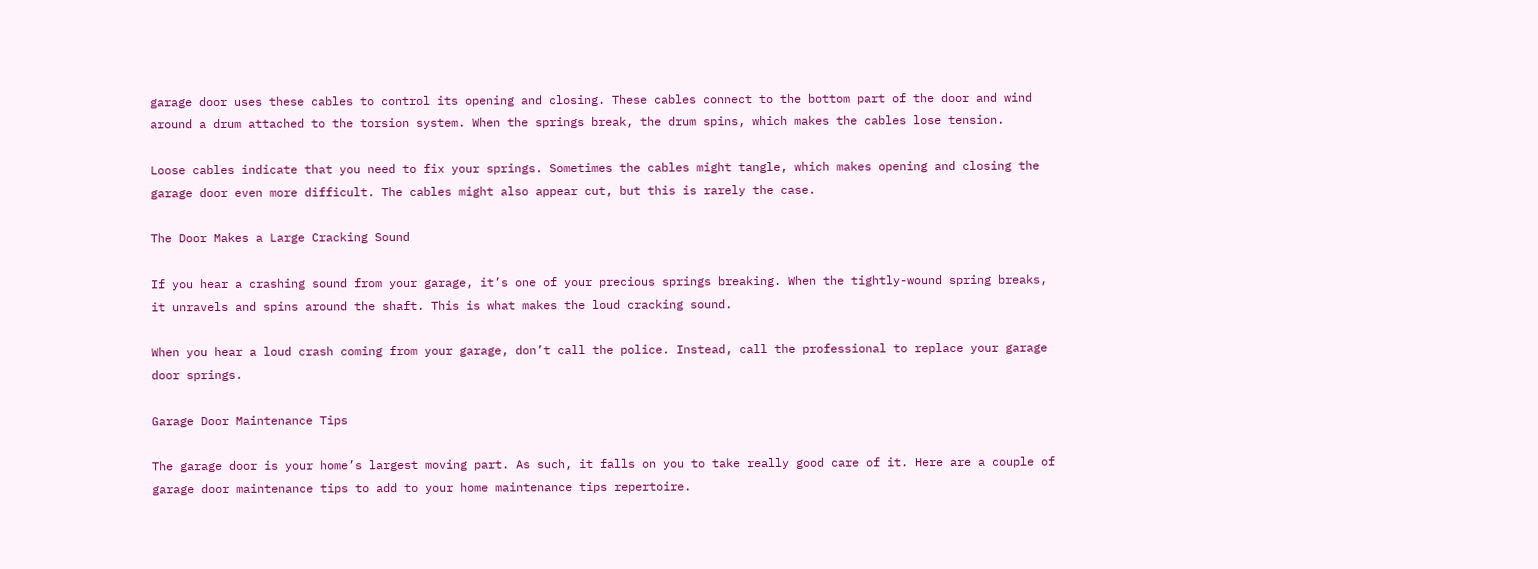garage door uses these cables to control its opening and closing. These cables connect to the bottom part of the door and wind around a drum attached to the torsion system. When the springs break, the drum spins, which makes the cables lose tension.

Loose cables indicate that you need to fix your springs. Sometimes the cables might tangle, which makes opening and closing the garage door even more difficult. The cables might also appear cut, but this is rarely the case.

The Door Makes a Large Cracking Sound

If you hear a crashing sound from your garage, it’s one of your precious springs breaking. When the tightly-wound spring breaks, it unravels and spins around the shaft. This is what makes the loud cracking sound.

When you hear a loud crash coming from your garage, don’t call the police. Instead, call the professional to replace your garage door springs.

Garage Door Maintenance Tips

The garage door is your home’s largest moving part. As such, it falls on you to take really good care of it. Here are a couple of garage door maintenance tips to add to your home maintenance tips repertoire.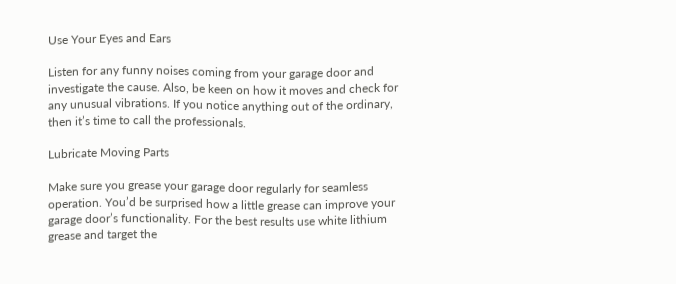Use Your Eyes and Ears

Listen for any funny noises coming from your garage door and investigate the cause. Also, be keen on how it moves and check for any unusual vibrations. If you notice anything out of the ordinary, then it’s time to call the professionals.

Lubricate Moving Parts

Make sure you grease your garage door regularly for seamless operation. You’d be surprised how a little grease can improve your garage door’s functionality. For the best results use white lithium grease and target the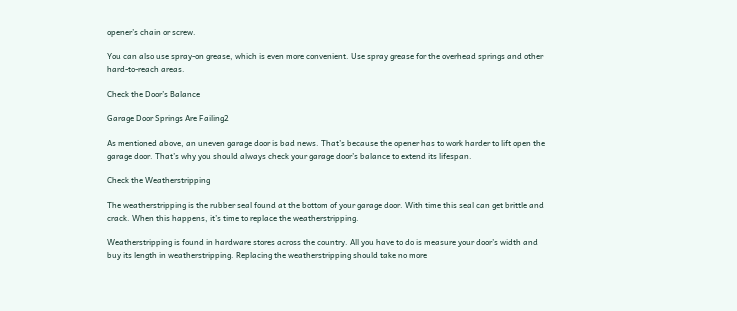opener’s chain or screw.

You can also use spray-on grease, which is even more convenient. Use spray grease for the overhead springs and other hard-to-reach areas.

Check the Door’s Balance

Garage Door Springs Are Failing2

As mentioned above, an uneven garage door is bad news. That’s because the opener has to work harder to lift open the garage door. That’s why you should always check your garage door’s balance to extend its lifespan.

Check the Weatherstripping

The weatherstripping is the rubber seal found at the bottom of your garage door. With time this seal can get brittle and crack. When this happens, it’s time to replace the weatherstripping.

Weatherstripping is found in hardware stores across the country. All you have to do is measure your door’s width and buy its length in weatherstripping. Replacing the weatherstripping should take no more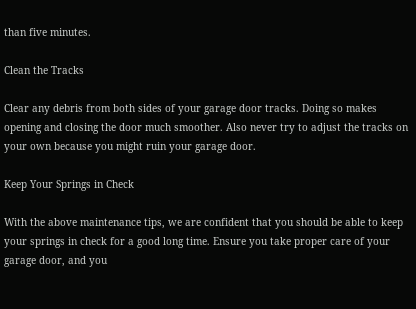than five minutes.

Clean the Tracks

Clear any debris from both sides of your garage door tracks. Doing so makes opening and closing the door much smoother. Also never try to adjust the tracks on your own because you might ruin your garage door.

Keep Your Springs in Check

With the above maintenance tips, we are confident that you should be able to keep your springs in check for a good long time. Ensure you take proper care of your garage door, and you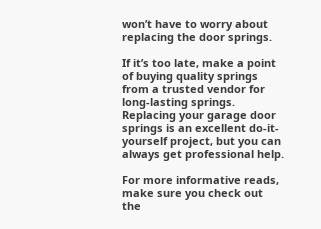won’t have to worry about replacing the door springs.

If it’s too late, make a point of buying quality springs from a trusted vendor for long-lasting springs. Replacing your garage door springs is an excellent do-it-yourself project, but you can always get professional help.

For more informative reads, make sure you check out the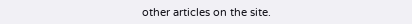other articles on the site.